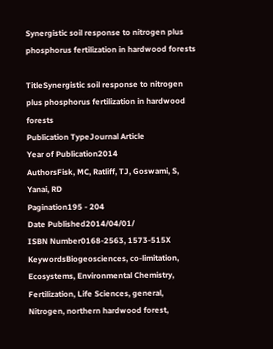Synergistic soil response to nitrogen plus phosphorus fertilization in hardwood forests

TitleSynergistic soil response to nitrogen plus phosphorus fertilization in hardwood forests
Publication TypeJournal Article
Year of Publication2014
AuthorsFisk, MC, Ratliff, TJ, Goswami, S, Yanai, RD
Pagination195 - 204
Date Published2014/04/01/
ISBN Number0168-2563, 1573-515X
KeywordsBiogeosciences, co-limitation, Ecosystems, Environmental Chemistry, Fertilization, Life Sciences, general, Nitrogen, northern hardwood forest,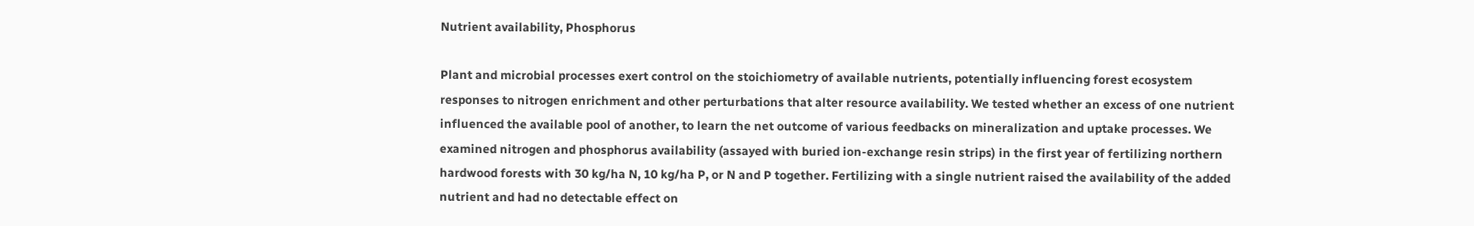Nutrient availability, Phosphorus

Plant and microbial processes exert control on the stoichiometry of available nutrients, potentially influencing forest ecosystem responses to nitrogen enrichment and other perturbations that alter resource availability. We tested whether an excess of one nutrient influenced the available pool of another, to learn the net outcome of various feedbacks on mineralization and uptake processes. We examined nitrogen and phosphorus availability (assayed with buried ion-exchange resin strips) in the first year of fertilizing northern hardwood forests with 30 kg/ha N, 10 kg/ha P, or N and P together. Fertilizing with a single nutrient raised the availability of the added nutrient and had no detectable effect on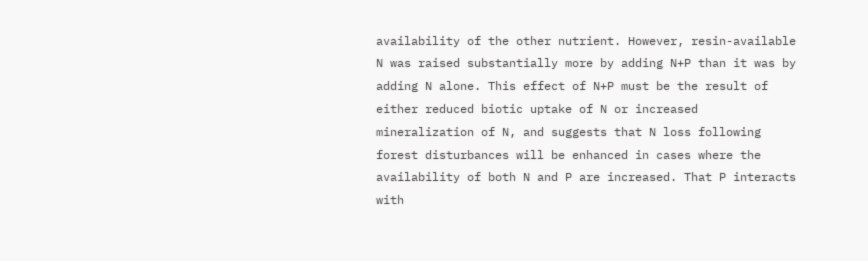availability of the other nutrient. However, resin-available N was raised substantially more by adding N+P than it was by adding N alone. This effect of N+P must be the result of either reduced biotic uptake of N or increased mineralization of N, and suggests that N loss following forest disturbances will be enhanced in cases where the availability of both N and P are increased. That P interacts with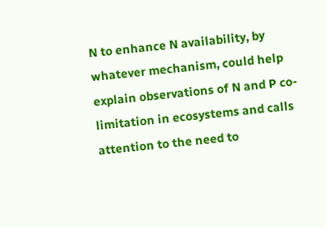N to enhance N availability, by whatever mechanism, could help explain observations of N and P co-limitation in ecosystems and calls attention to the need to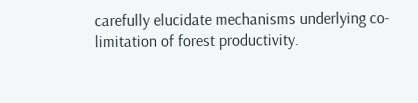carefully elucidate mechanisms underlying co-limitation of forest productivity.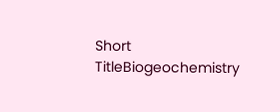Short TitleBiogeochemistry